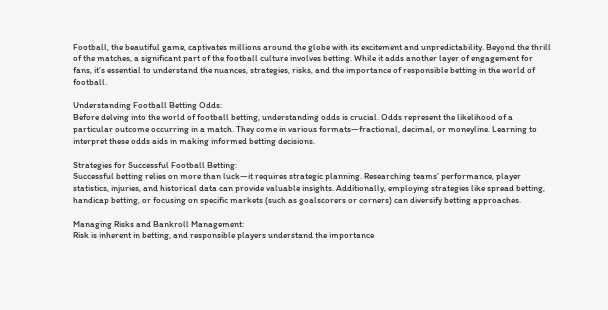Football, the beautiful game, captivates millions around the globe with its excitement and unpredictability. Beyond the thrill of the matches, a significant part of the football culture involves betting. While it adds another layer of engagement for fans, it’s essential to understand the nuances, strategies, risks, and the importance of responsible betting in the world of football.

Understanding Football Betting Odds:
Before delving into the world of football betting, understanding odds is crucial. Odds represent the likelihood of a particular outcome occurring in a match. They come in various formats—fractional, decimal, or moneyline. Learning to interpret these odds aids in making informed betting decisions.

Strategies for Successful Football Betting:
Successful betting relies on more than luck—it requires strategic planning. Researching teams’ performance, player statistics, injuries, and historical data can provide valuable insights. Additionally, employing strategies like spread betting, handicap betting, or focusing on specific markets (such as goalscorers or corners) can diversify betting approaches.

Managing Risks and Bankroll Management:
Risk is inherent in betting, and responsible players understand the importance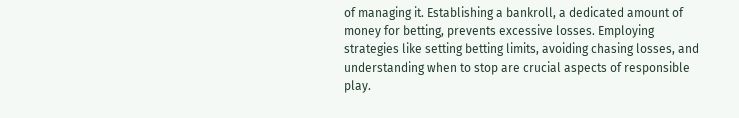of managing it. Establishing a bankroll, a dedicated amount of money for betting, prevents excessive losses. Employing strategies like setting betting limits, avoiding chasing losses, and understanding when to stop are crucial aspects of responsible play.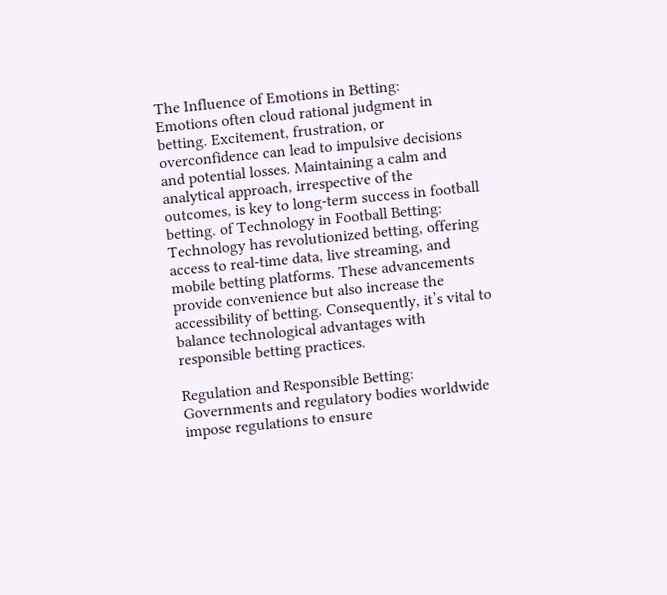The Influence of Emotions in Betting:
Emotions often cloud rational judgment in betting. Excitement, frustration, or overconfidence can lead to impulsive decisions and potential losses. Maintaining a calm and analytical approach, irrespective of the outcomes, is key to long-term success in football betting. of Technology in Football Betting:
Technology has revolutionized betting, offering access to real-time data, live streaming, and mobile betting platforms. These advancements provide convenience but also increase the accessibility of betting. Consequently, it’s vital to balance technological advantages with responsible betting practices.

Regulation and Responsible Betting:
Governments and regulatory bodies worldwide impose regulations to ensure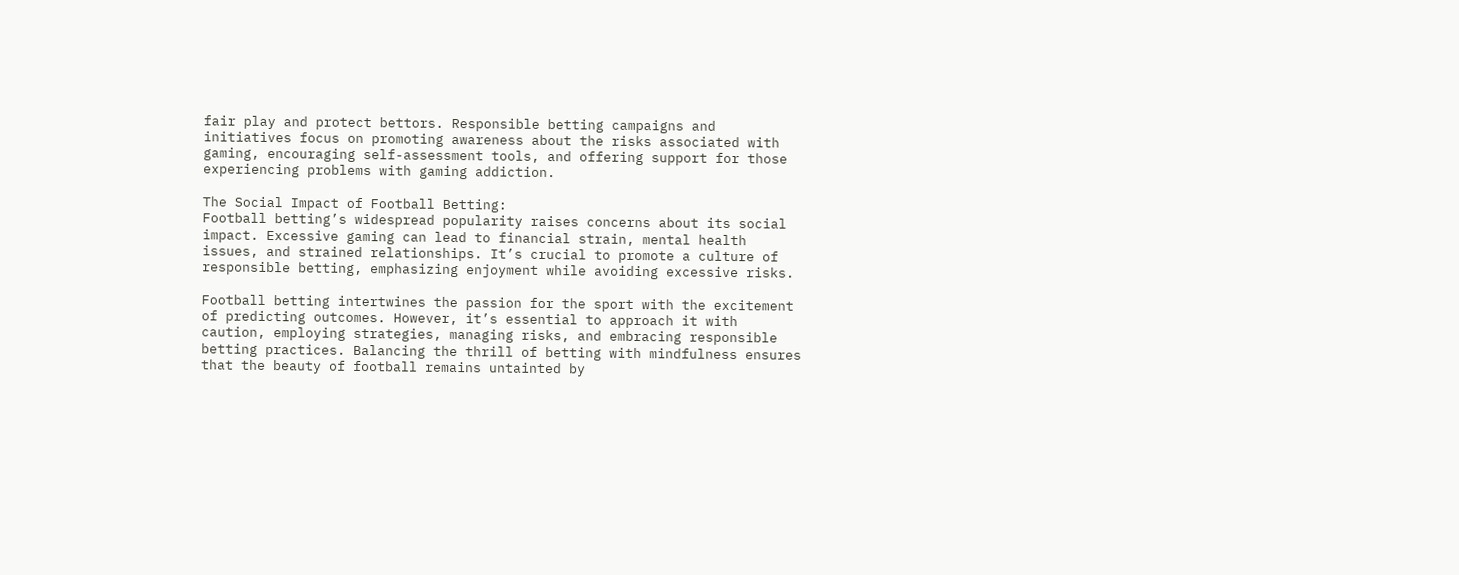fair play and protect bettors. Responsible betting campaigns and initiatives focus on promoting awareness about the risks associated with gaming, encouraging self-assessment tools, and offering support for those experiencing problems with gaming addiction.

The Social Impact of Football Betting:
Football betting’s widespread popularity raises concerns about its social impact. Excessive gaming can lead to financial strain, mental health issues, and strained relationships. It’s crucial to promote a culture of responsible betting, emphasizing enjoyment while avoiding excessive risks.

Football betting intertwines the passion for the sport with the excitement of predicting outcomes. However, it’s essential to approach it with caution, employing strategies, managing risks, and embracing responsible betting practices. Balancing the thrill of betting with mindfulness ensures that the beauty of football remains untainted by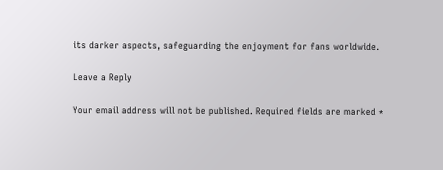its darker aspects, safeguarding the enjoyment for fans worldwide.

Leave a Reply

Your email address will not be published. Required fields are marked *